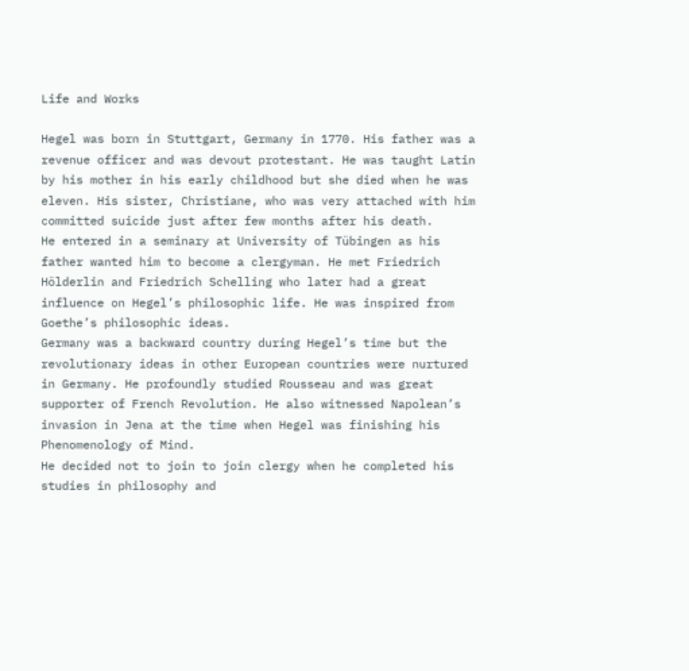Life and Works

Hegel was born in Stuttgart, Germany in 1770. His father was a revenue officer and was devout protestant. He was taught Latin by his mother in his early childhood but she died when he was eleven. His sister, Christiane, who was very attached with him committed suicide just after few months after his death.
He entered in a seminary at University of Tübingen as his father wanted him to become a clergyman. He met Friedrich Hölderlin and Friedrich Schelling who later had a great influence on Hegel’s philosophic life. He was inspired from Goethe’s philosophic ideas.
Germany was a backward country during Hegel’s time but the revolutionary ideas in other European countries were nurtured in Germany. He profoundly studied Rousseau and was great supporter of French Revolution. He also witnessed Napolean’s invasion in Jena at the time when Hegel was finishing his Phenomenology of Mind.
He decided not to join to join clergy when he completed his studies in philosophy and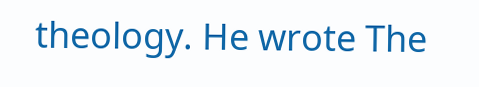theology. He wrote The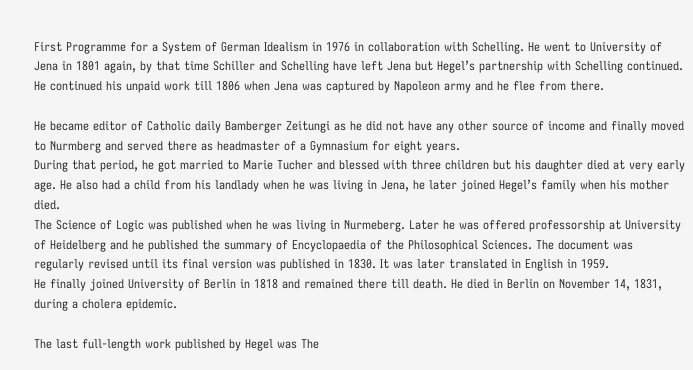First Programme for a System of German Idealism in 1976 in collaboration with Schelling. He went to University of Jena in 1801 again, by that time Schiller and Schelling have left Jena but Hegel’s partnership with Schelling continued. He continued his unpaid work till 1806 when Jena was captured by Napoleon army and he flee from there.

He became editor of Catholic daily Bamberger Zeitungi as he did not have any other source of income and finally moved to Nurmberg and served there as headmaster of a Gymnasium for eight years.
During that period, he got married to Marie Tucher and blessed with three children but his daughter died at very early age. He also had a child from his landlady when he was living in Jena, he later joined Hegel’s family when his mother died.
The Science of Logic was published when he was living in Nurmeberg. Later he was offered professorship at University of Heidelberg and he published the summary of Encyclopaedia of the Philosophical Sciences. The document was regularly revised until its final version was published in 1830. It was later translated in English in 1959.
He finally joined University of Berlin in 1818 and remained there till death. He died in Berlin on November 14, 1831, during a cholera epidemic.

The last full-length work published by Hegel was The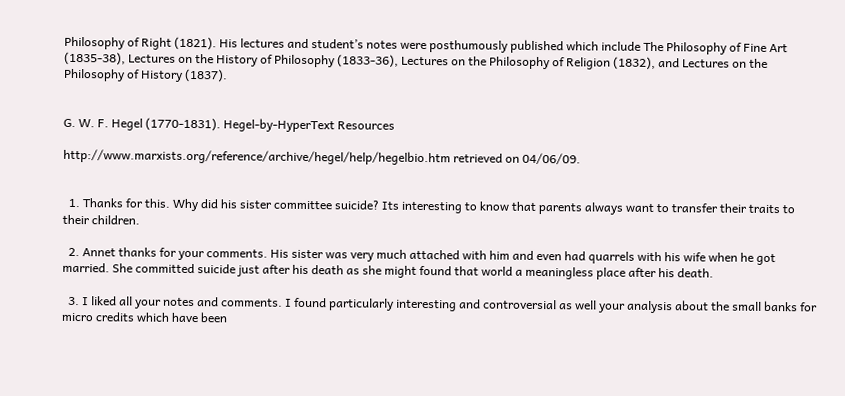Philosophy of Right (1821). His lectures and student’s notes were posthumously published which include The Philosophy of Fine Art (1835-38), Lectures on the History of Philosophy (1833-36), Lectures on the Philosophy of Religion (1832), and Lectures on the Philosophy of History (1837).


G. W. F. Hegel (1770-1831). Hegel-by-HyperText Resources

http://www.marxists.org/reference/archive/hegel/help/hegelbio.htm retrieved on 04/06/09.


  1. Thanks for this. Why did his sister committee suicide? Its interesting to know that parents always want to transfer their traits to their children.

  2. Annet thanks for your comments. His sister was very much attached with him and even had quarrels with his wife when he got married. She committed suicide just after his death as she might found that world a meaningless place after his death.

  3. I liked all your notes and comments. I found particularly interesting and controversial as well your analysis about the small banks for micro credits which have been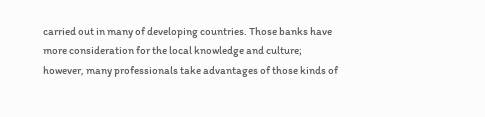carried out in many of developing countries. Those banks have more consideration for the local knowledge and culture; however, many professionals take advantages of those kinds of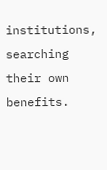institutions, searching their own benefits.